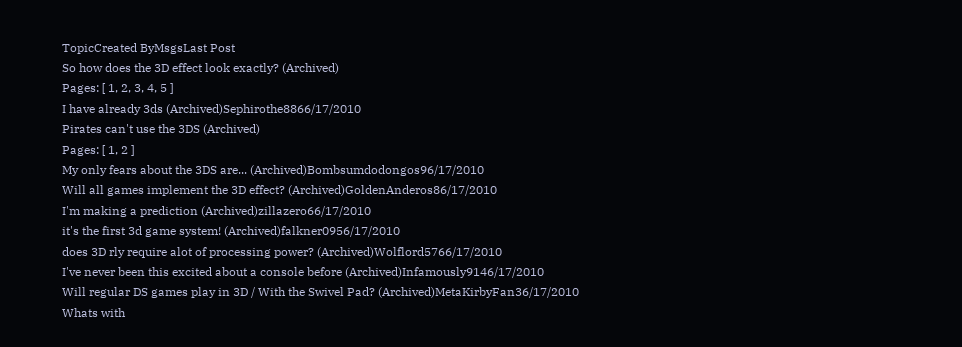TopicCreated ByMsgsLast Post
So how does the 3D effect look exactly? (Archived)
Pages: [ 1, 2, 3, 4, 5 ]
I have already 3ds (Archived)Sephirothe8866/17/2010
Pirates can't use the 3DS (Archived)
Pages: [ 1, 2 ]
My only fears about the 3DS are... (Archived)Bombsumdodongos96/17/2010
Will all games implement the 3D effect? (Archived)GoldenAnderos86/17/2010
I'm making a prediction (Archived)zillazero66/17/2010
it's the first 3d game system! (Archived)falkner0956/17/2010
does 3D rly require alot of processing power? (Archived)Wolflord5766/17/2010
I've never been this excited about a console before (Archived)Infamously9146/17/2010
Will regular DS games play in 3D / With the Swivel Pad? (Archived)MetaKirbyFan36/17/2010
Whats with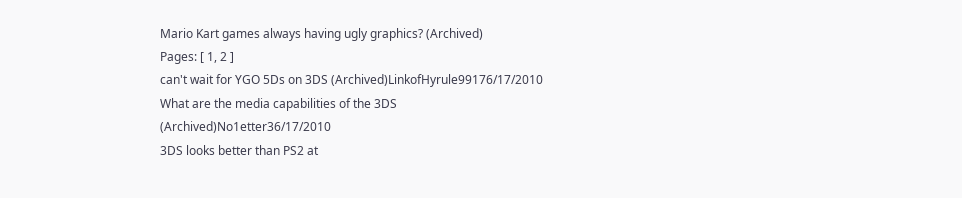Mario Kart games always having ugly graphics? (Archived)
Pages: [ 1, 2 ]
can't wait for YGO 5Ds on 3DS (Archived)LinkofHyrule99176/17/2010
What are the media capabilities of the 3DS (Archived)No1etter36/17/2010
3DS looks better than PS2 at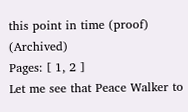this point in time (proof) (Archived)
Pages: [ 1, 2 ]
Let me see that Peace Walker to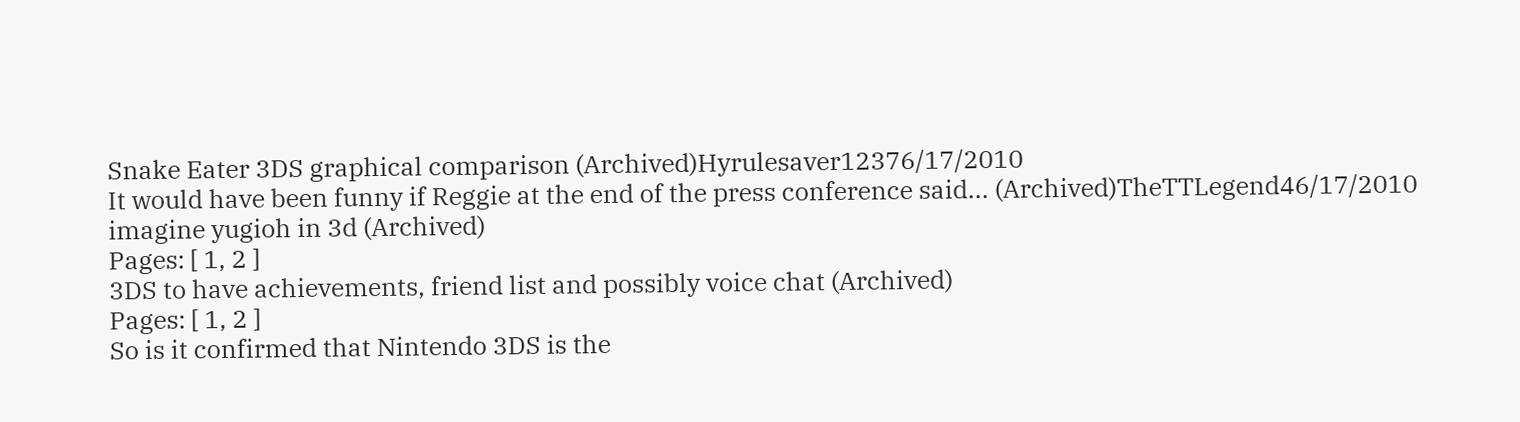Snake Eater 3DS graphical comparison (Archived)Hyrulesaver12376/17/2010
It would have been funny if Reggie at the end of the press conference said... (Archived)TheTTLegend46/17/2010
imagine yugioh in 3d (Archived)
Pages: [ 1, 2 ]
3DS to have achievements, friend list and possibly voice chat (Archived)
Pages: [ 1, 2 ]
So is it confirmed that Nintendo 3DS is the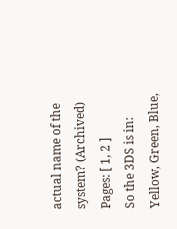actual name of the system? (Archived)
Pages: [ 1, 2 ]
So the 3DS is in: Yellow, Green, Blue,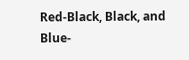Red-Black, Black, and Blue-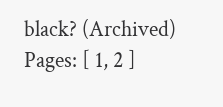black? (Archived)
Pages: [ 1, 2 ]